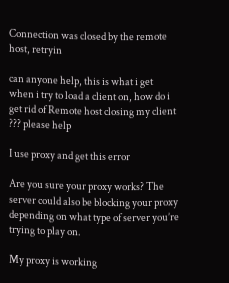Connection was closed by the remote host, retryin

can anyone help, this is what i get when i try to load a client on, how do i get rid of Remote host closing my client ??? please help

I use proxy and get this error

Are you sure your proxy works? The server could also be blocking your proxy depending on what type of server you’re trying to play on.

My proxy is working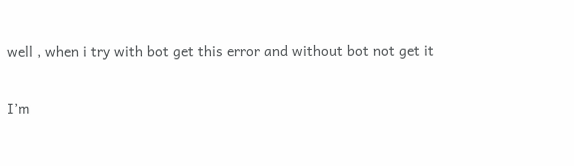well , when i try with bot get this error and without bot not get it

I’m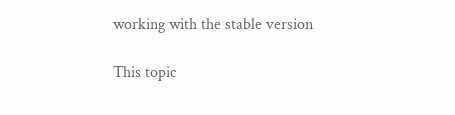working with the stable version

This topic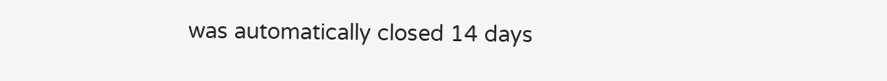was automatically closed 14 days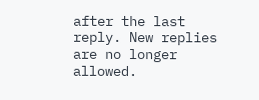after the last reply. New replies are no longer allowed.